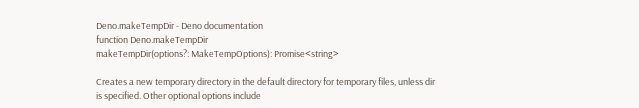Deno.makeTempDir - Deno documentation
function Deno.makeTempDir
makeTempDir(options?: MakeTempOptions): Promise<string>

Creates a new temporary directory in the default directory for temporary files, unless dir is specified. Other optional options include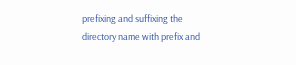prefixing and suffixing the directory name with prefix and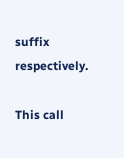suffix respectively.

This call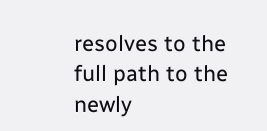resolves to the full path to the newly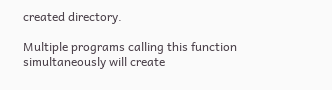created directory.

Multiple programs calling this function simultaneously will create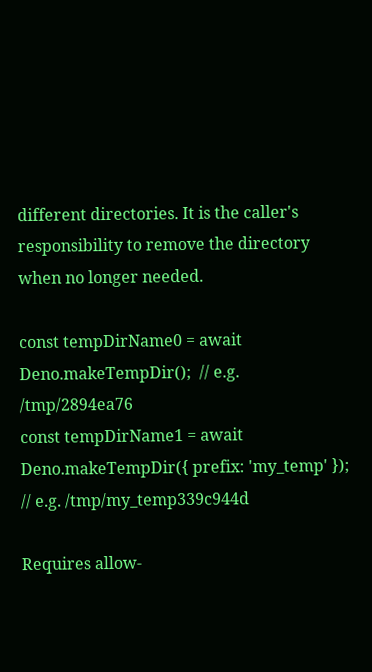different directories. It is the caller's responsibility to remove the directory when no longer needed.

const tempDirName0 = await Deno.makeTempDir();  // e.g. /tmp/2894ea76
const tempDirName1 = await Deno.makeTempDir({ prefix: 'my_temp' }); // e.g. /tmp/my_temp339c944d

Requires allow-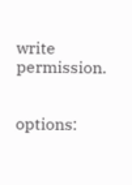write permission.


options: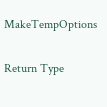MakeTempOptions

Return Type